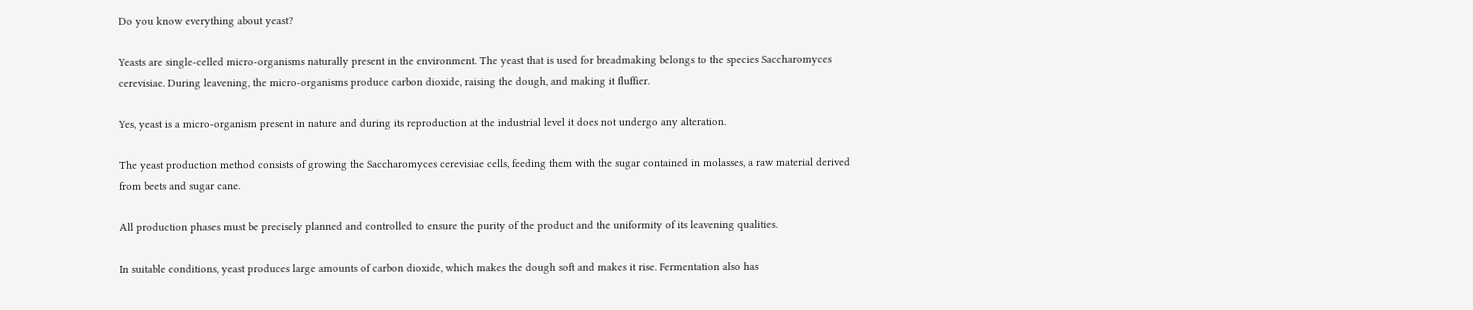Do you know everything about yeast?

Yeasts are single-celled micro-organisms naturally present in the environment. The yeast that is used for breadmaking belongs to the species Saccharomyces cerevisiae. During leavening, the micro-organisms produce carbon dioxide, raising the dough, and making it fluffier.

Yes, yeast is a micro-organism present in nature and during its reproduction at the industrial level it does not undergo any alteration.

The yeast production method consists of growing the Saccharomyces cerevisiae cells, feeding them with the sugar contained in molasses, a raw material derived from beets and sugar cane.

All production phases must be precisely planned and controlled to ensure the purity of the product and the uniformity of its leavening qualities.

In suitable conditions, yeast produces large amounts of carbon dioxide, which makes the dough soft and makes it rise. Fermentation also has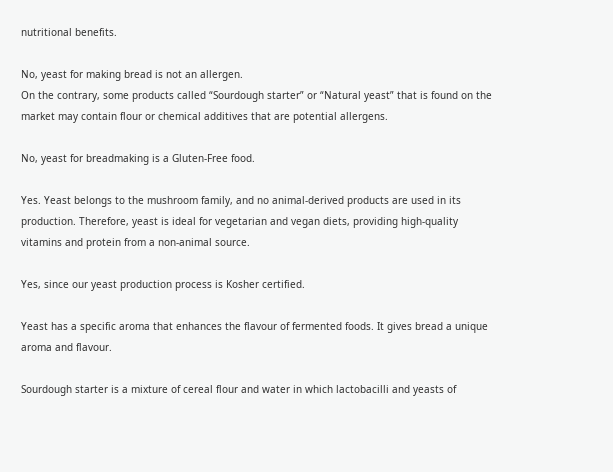nutritional benefits.

No, yeast for making bread is not an allergen.
On the contrary, some products called “Sourdough starter” or “Natural yeast” that is found on the market may contain flour or chemical additives that are potential allergens.

No, yeast for breadmaking is a Gluten-Free food.

Yes. Yeast belongs to the mushroom family, and no animal-derived products are used in its production. Therefore, yeast is ideal for vegetarian and vegan diets, providing high-quality vitamins and protein from a non-animal source.

Yes, since our yeast production process is Kosher certified.

Yeast has a specific aroma that enhances the flavour of fermented foods. It gives bread a unique aroma and flavour.

Sourdough starter is a mixture of cereal flour and water in which lactobacilli and yeasts of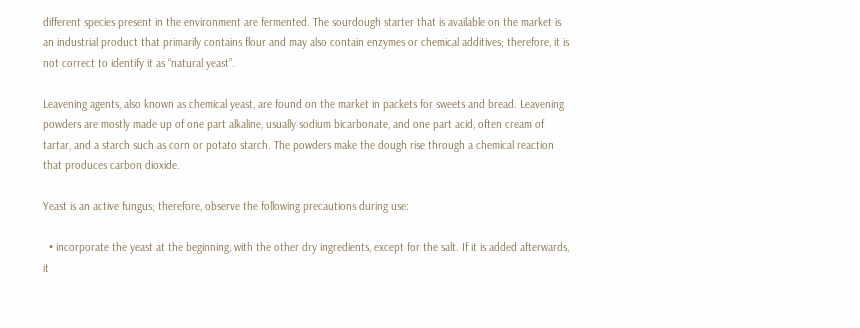different species present in the environment are fermented. The sourdough starter that is available on the market is an industrial product that primarily contains flour and may also contain enzymes or chemical additives; therefore, it is not correct to identify it as “natural yeast”.

Leavening agents, also known as chemical yeast, are found on the market in packets for sweets and bread. Leavening powders are mostly made up of one part alkaline, usually sodium bicarbonate, and one part acid, often cream of tartar, and a starch such as corn or potato starch. The powders make the dough rise through a chemical reaction that produces carbon dioxide.

Yeast is an active fungus; therefore, observe the following precautions during use:

  • incorporate the yeast at the beginning, with the other dry ingredients, except for the salt. If it is added afterwards, it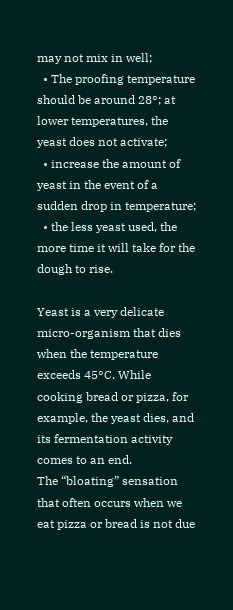may not mix in well;
  • The proofing temperature should be around 28°; at lower temperatures, the yeast does not activate;
  • increase the amount of yeast in the event of a sudden drop in temperature;
  • the less yeast used, the more time it will take for the dough to rise.

Yeast is a very delicate micro-organism that dies when the temperature exceeds 45°C. While cooking bread or pizza, for example, the yeast dies, and its fermentation activity comes to an end.
The “bloating” sensation that often occurs when we eat pizza or bread is not due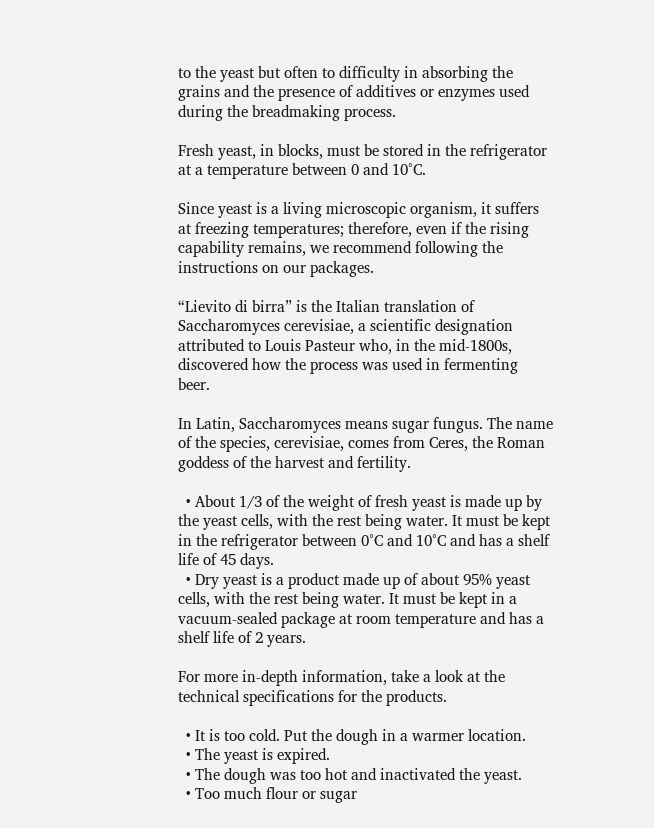to the yeast but often to difficulty in absorbing the grains and the presence of additives or enzymes used during the breadmaking process.

Fresh yeast, in blocks, must be stored in the refrigerator at a temperature between 0 and 10°C.

Since yeast is a living microscopic organism, it suffers at freezing temperatures; therefore, even if the rising capability remains, we recommend following the instructions on our packages.

“Lievito di birra” is the Italian translation of Saccharomyces cerevisiae, a scientific designation attributed to Louis Pasteur who, in the mid-1800s, discovered how the process was used in fermenting beer.

In Latin, Saccharomyces means sugar fungus. The name of the species, cerevisiae, comes from Ceres, the Roman goddess of the harvest and fertility.

  • About 1/3 of the weight of fresh yeast is made up by the yeast cells, with the rest being water. It must be kept in the refrigerator between 0°C and 10°C and has a shelf life of 45 days.
  • Dry yeast is a product made up of about 95% yeast cells, with the rest being water. It must be kept in a vacuum-sealed package at room temperature and has a shelf life of 2 years.

For more in-depth information, take a look at the technical specifications for the products.

  • It is too cold. Put the dough in a warmer location.
  • The yeast is expired.
  • The dough was too hot and inactivated the yeast.
  • Too much flour or sugar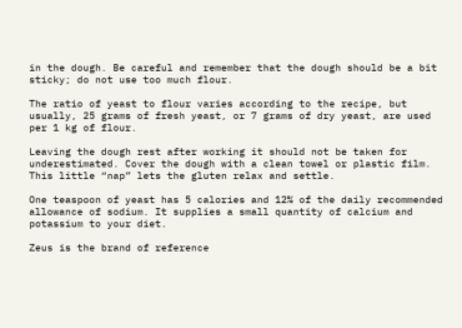in the dough. Be careful and remember that the dough should be a bit sticky; do not use too much flour.

The ratio of yeast to flour varies according to the recipe, but usually, 25 grams of fresh yeast, or 7 grams of dry yeast, are used per 1 kg of flour.

Leaving the dough rest after working it should not be taken for underestimated. Cover the dough with a clean towel or plastic film. This little “nap” lets the gluten relax and settle.

One teaspoon of yeast has 5 calories and 12% of the daily recommended allowance of sodium. It supplies a small quantity of calcium and potassium to your diet.

Zeus is the brand of reference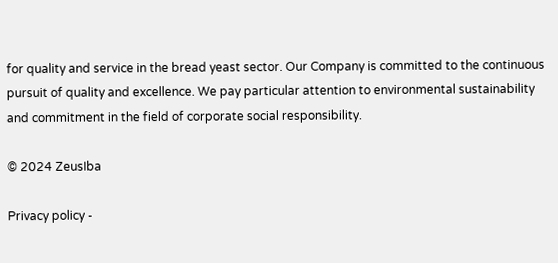for quality and service in the bread yeast sector. Our Company is committed to the continuous pursuit of quality and excellence. We pay particular attention to environmental sustainability and commitment in the field of corporate social responsibility.

© 2024 ZeusIba

Privacy policy -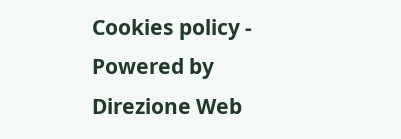Cookies policy - Powered by Direzione Web